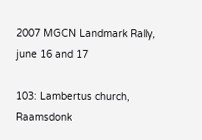2007 MGCN Landmark Rally, june 16 and 17

103: Lambertus church, Raamsdonk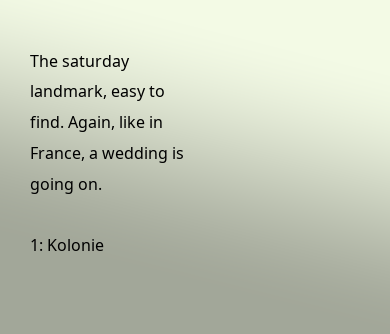The saturday landmark, easy to find. Again, like in France, a wedding is going on.

1: Kolonie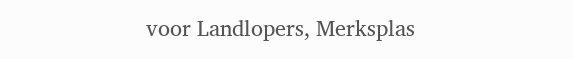voor Landlopers, Merksplas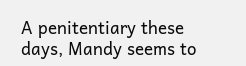A penitentiary these days, Mandy seems to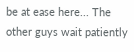be at ease here... The other guys wait patiently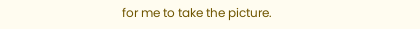for me to take the picture.